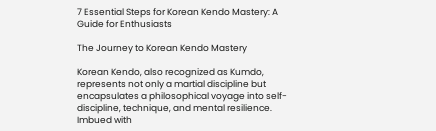7 Essential Steps for Korean Kendo Mastery: A Guide for Enthusiasts

The Journey to Korean Kendo Mastery

Korean Kendo, also recognized as Kumdo, represents not only a martial discipline but encapsulates a philosophical voyage into self-discipline, technique, and mental resilience. Imbued with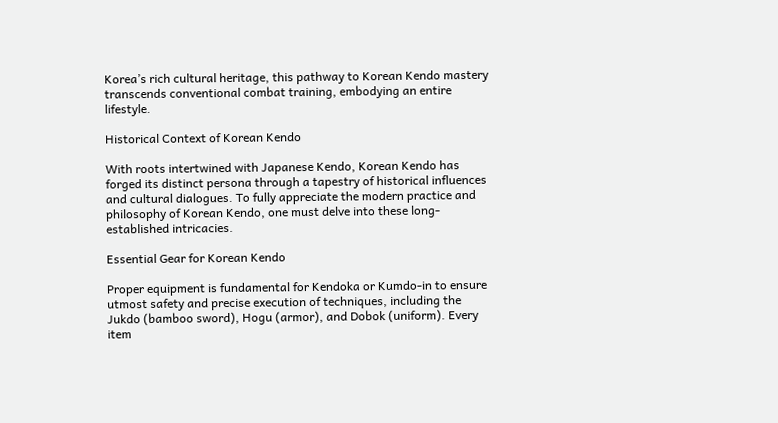Korea’s rich cultural heritage, this pathway to Korean Kendo mastery transcends conventional combat training, embodying an entire lifestyle.

Historical Context of Korean Kendo

With roots intertwined with Japanese Kendo, Korean Kendo has forged its distinct persona through a tapestry of historical influences and cultural dialogues. To fully appreciate the modern practice and philosophy of Korean Kendo, one must delve into these long-established intricacies.

Essential Gear for Korean Kendo

Proper equipment is fundamental for Kendoka or Kumdo-in to ensure utmost safety and precise execution of techniques, including the Jukdo (bamboo sword), Hogu (armor), and Dobok (uniform). Every item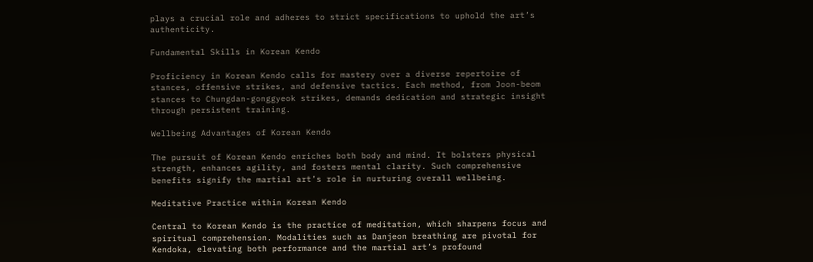plays a crucial role and adheres to strict specifications to uphold the art’s authenticity.

Fundamental Skills in Korean Kendo

Proficiency in Korean Kendo calls for mastery over a diverse repertoire of stances, offensive strikes, and defensive tactics. Each method, from Joon-beom stances to Chungdan-gonggyeok strikes, demands dedication and strategic insight through persistent training.

Wellbeing Advantages of Korean Kendo

The pursuit of Korean Kendo enriches both body and mind. It bolsters physical strength, enhances agility, and fosters mental clarity. Such comprehensive benefits signify the martial art’s role in nurturing overall wellbeing.

Meditative Practice within Korean Kendo

Central to Korean Kendo is the practice of meditation, which sharpens focus and spiritual comprehension. Modalities such as Danjeon breathing are pivotal for Kendoka, elevating both performance and the martial art’s profound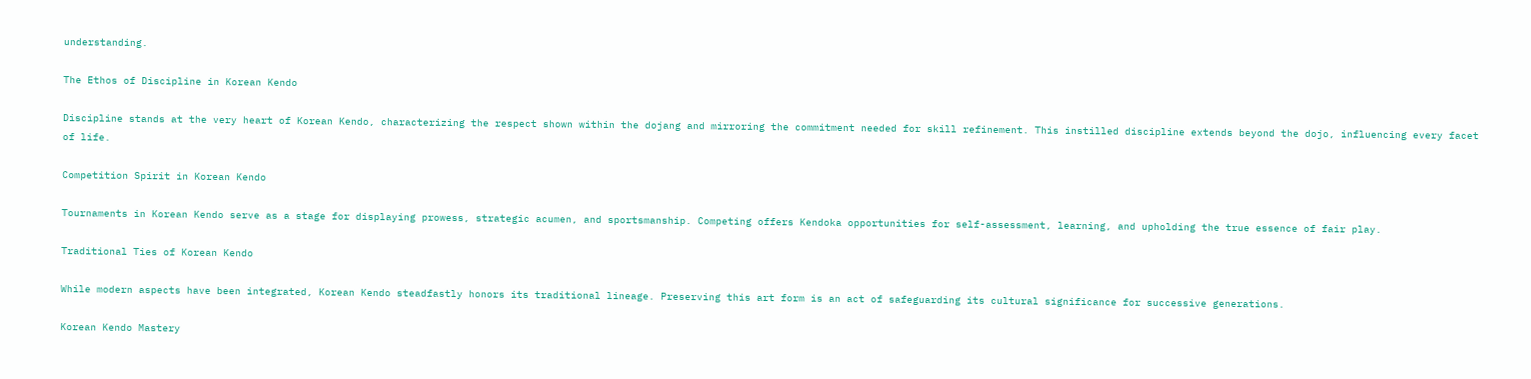understanding.

The Ethos of Discipline in Korean Kendo

Discipline stands at the very heart of Korean Kendo, characterizing the respect shown within the dojang and mirroring the commitment needed for skill refinement. This instilled discipline extends beyond the dojo, influencing every facet of life.

Competition Spirit in Korean Kendo

Tournaments in Korean Kendo serve as a stage for displaying prowess, strategic acumen, and sportsmanship. Competing offers Kendoka opportunities for self-assessment, learning, and upholding the true essence of fair play.

Traditional Ties of Korean Kendo

While modern aspects have been integrated, Korean Kendo steadfastly honors its traditional lineage. Preserving this art form is an act of safeguarding its cultural significance for successive generations.

Korean Kendo Mastery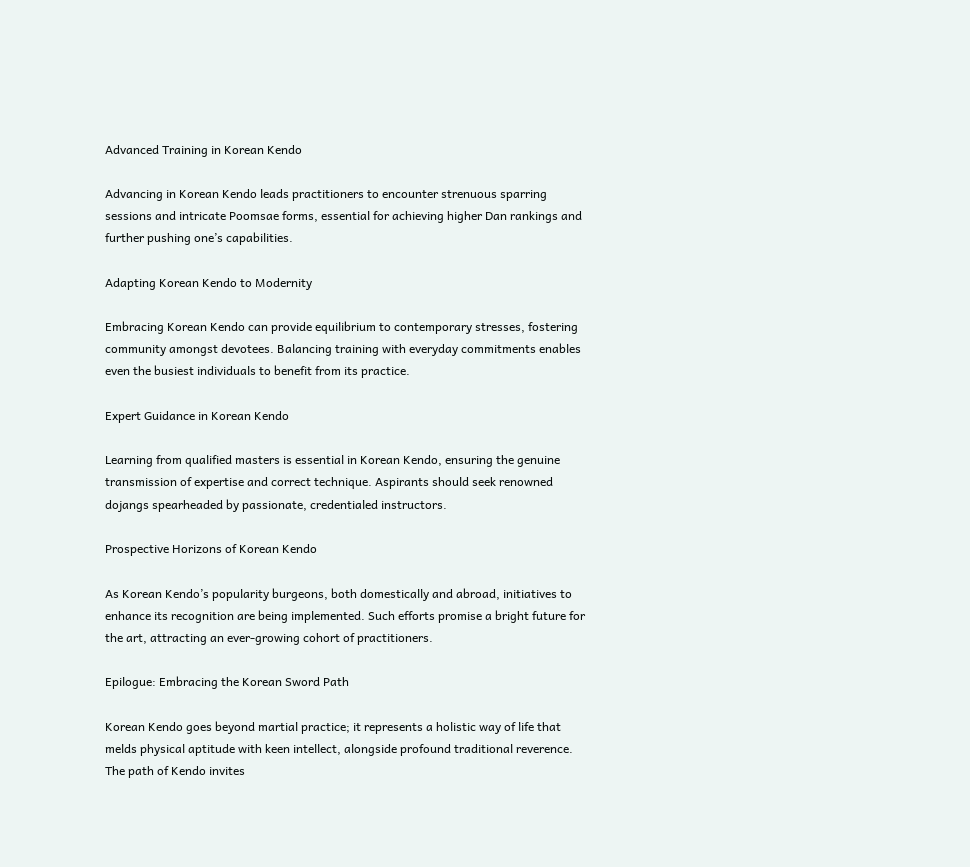Advanced Training in Korean Kendo

Advancing in Korean Kendo leads practitioners to encounter strenuous sparring sessions and intricate Poomsae forms, essential for achieving higher Dan rankings and further pushing one’s capabilities.

Adapting Korean Kendo to Modernity

Embracing Korean Kendo can provide equilibrium to contemporary stresses, fostering community amongst devotees. Balancing training with everyday commitments enables even the busiest individuals to benefit from its practice.

Expert Guidance in Korean Kendo

Learning from qualified masters is essential in Korean Kendo, ensuring the genuine transmission of expertise and correct technique. Aspirants should seek renowned dojangs spearheaded by passionate, credentialed instructors.

Prospective Horizons of Korean Kendo

As Korean Kendo’s popularity burgeons, both domestically and abroad, initiatives to enhance its recognition are being implemented. Such efforts promise a bright future for the art, attracting an ever-growing cohort of practitioners.

Epilogue: Embracing the Korean Sword Path

Korean Kendo goes beyond martial practice; it represents a holistic way of life that melds physical aptitude with keen intellect, alongside profound traditional reverence. The path of Kendo invites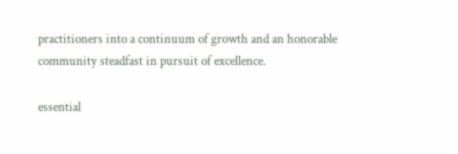practitioners into a continuum of growth and an honorable community steadfast in pursuit of excellence.

essential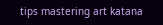tips mastering art katana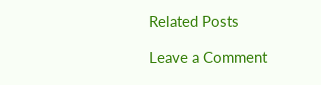Related Posts

Leave a Comment